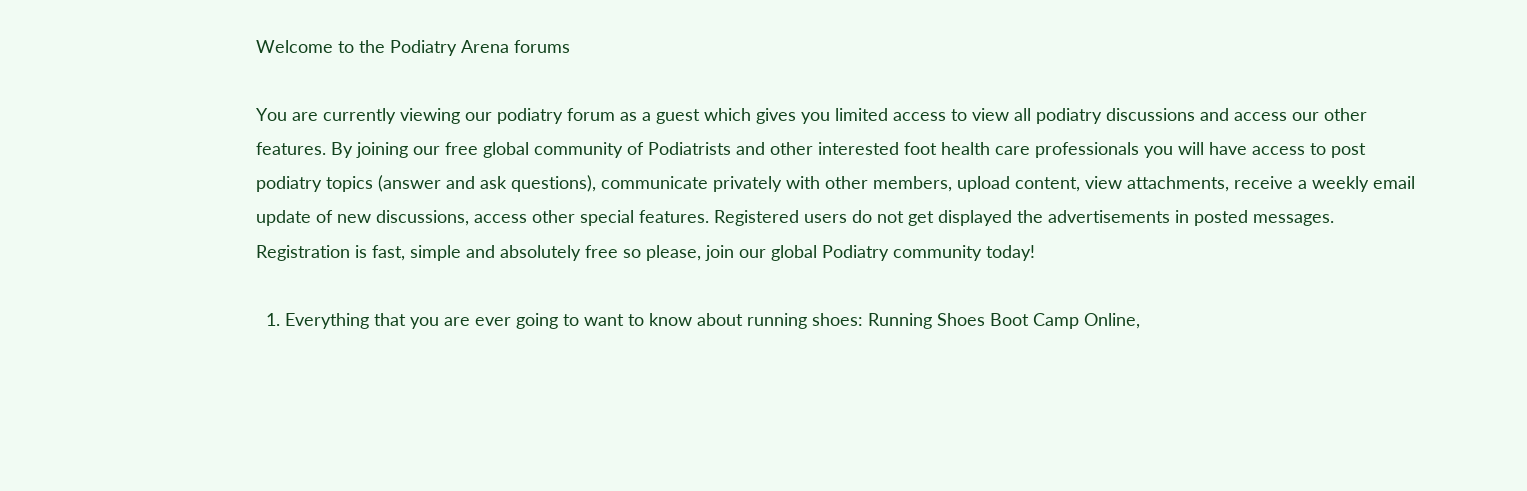Welcome to the Podiatry Arena forums

You are currently viewing our podiatry forum as a guest which gives you limited access to view all podiatry discussions and access our other features. By joining our free global community of Podiatrists and other interested foot health care professionals you will have access to post podiatry topics (answer and ask questions), communicate privately with other members, upload content, view attachments, receive a weekly email update of new discussions, access other special features. Registered users do not get displayed the advertisements in posted messages. Registration is fast, simple and absolutely free so please, join our global Podiatry community today!

  1. Everything that you are ever going to want to know about running shoes: Running Shoes Boot Camp Online,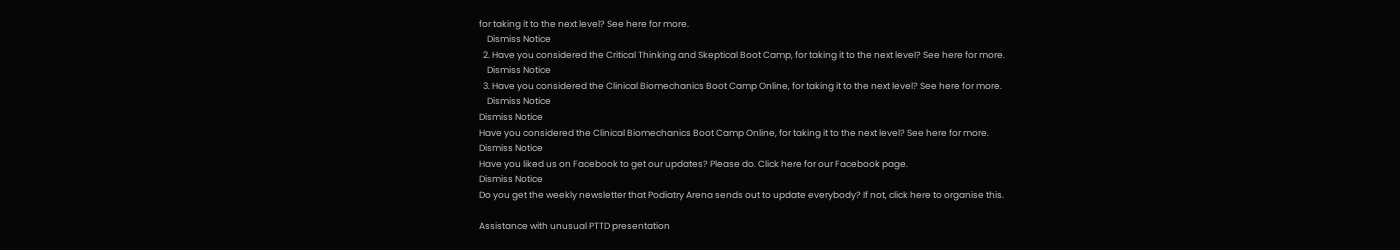for taking it to the next level? See here for more.
    Dismiss Notice
  2. Have you considered the Critical Thinking and Skeptical Boot Camp, for taking it to the next level? See here for more.
    Dismiss Notice
  3. Have you considered the Clinical Biomechanics Boot Camp Online, for taking it to the next level? See here for more.
    Dismiss Notice
Dismiss Notice
Have you considered the Clinical Biomechanics Boot Camp Online, for taking it to the next level? See here for more.
Dismiss Notice
Have you liked us on Facebook to get our updates? Please do. Click here for our Facebook page.
Dismiss Notice
Do you get the weekly newsletter that Podiatry Arena sends out to update everybody? If not, click here to organise this.

Assistance with unusual PTTD presentation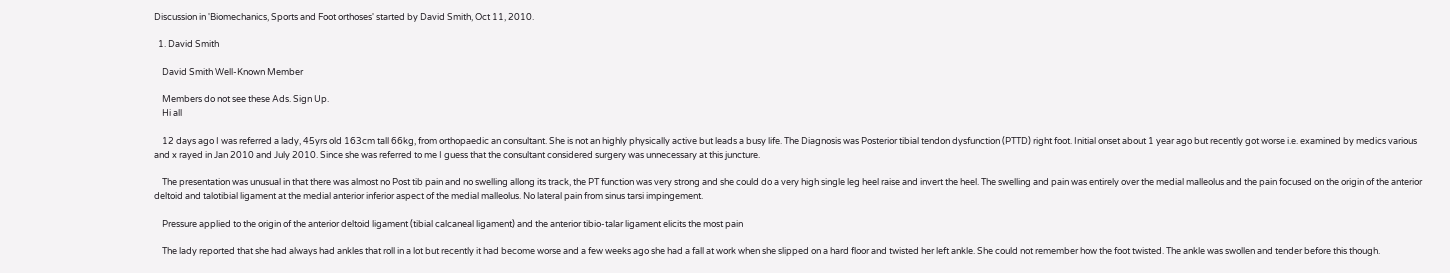Discussion in 'Biomechanics, Sports and Foot orthoses' started by David Smith, Oct 11, 2010.

  1. David Smith

    David Smith Well-Known Member

    Members do not see these Ads. Sign Up.
    Hi all

    12 days ago I was referred a lady, 45yrs old 163cm tall 66kg, from orthopaedic an consultant. She is not an highly physically active but leads a busy life. The Diagnosis was Posterior tibial tendon dysfunction (PTTD) right foot. Initial onset about 1 year ago but recently got worse i.e. examined by medics various and x rayed in Jan 2010 and July 2010. Since she was referred to me I guess that the consultant considered surgery was unnecessary at this juncture.

    The presentation was unusual in that there was almost no Post tib pain and no swelling allong its track, the PT function was very strong and she could do a very high single leg heel raise and invert the heel. The swelling and pain was entirely over the medial malleolus and the pain focused on the origin of the anterior deltoid and talotibial ligament at the medial anterior inferior aspect of the medial malleolus. No lateral pain from sinus tarsi impingement.

    Pressure applied to the origin of the anterior deltoid ligament (tibial calcaneal ligament) and the anterior tibio-talar ligament elicits the most pain

    The lady reported that she had always had ankles that roll in a lot but recently it had become worse and a few weeks ago she had a fall at work when she slipped on a hard floor and twisted her left ankle. She could not remember how the foot twisted. The ankle was swollen and tender before this though.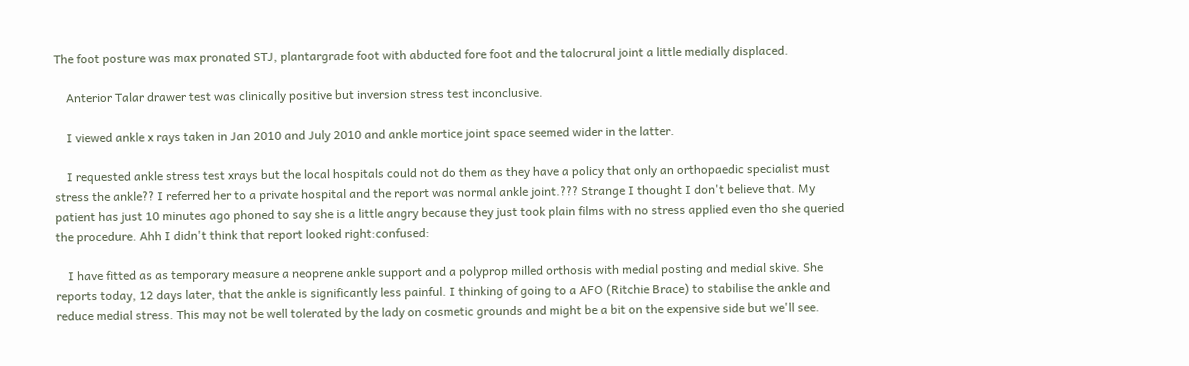The foot posture was max pronated STJ, plantargrade foot with abducted fore foot and the talocrural joint a little medially displaced.

    Anterior Talar drawer test was clinically positive but inversion stress test inconclusive.

    I viewed ankle x rays taken in Jan 2010 and July 2010 and ankle mortice joint space seemed wider in the latter.

    I requested ankle stress test xrays but the local hospitals could not do them as they have a policy that only an orthopaedic specialist must stress the ankle?? I referred her to a private hospital and the report was normal ankle joint.??? Strange I thought I don't believe that. My patient has just 10 minutes ago phoned to say she is a little angry because they just took plain films with no stress applied even tho she queried the procedure. Ahh I didn't think that report looked right:confused:

    I have fitted as as temporary measure a neoprene ankle support and a polyprop milled orthosis with medial posting and medial skive. She reports today, 12 days later, that the ankle is significantly less painful. I thinking of going to a AFO (Ritchie Brace) to stabilise the ankle and reduce medial stress. This may not be well tolerated by the lady on cosmetic grounds and might be a bit on the expensive side but we'll see.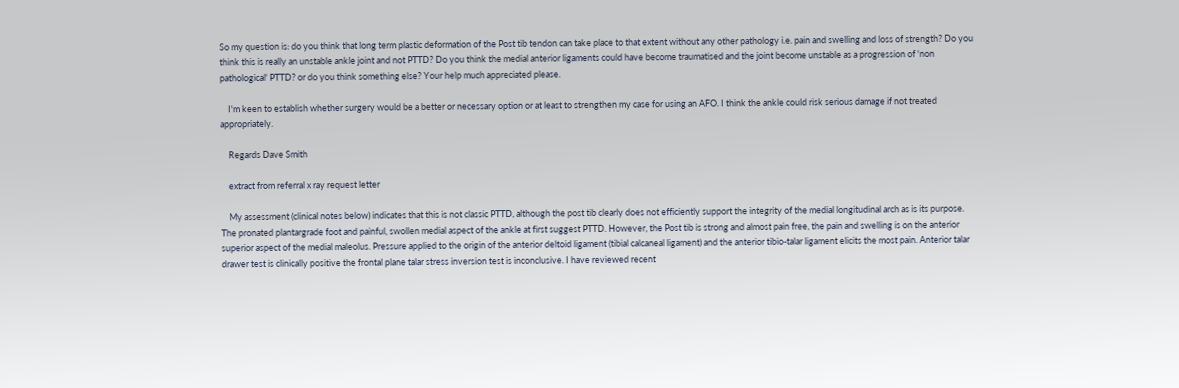So my question is: do you think that long term plastic deformation of the Post tib tendon can take place to that extent without any other pathology i.e. pain and swelling and loss of strength? Do you think this is really an unstable ankle joint and not PTTD? Do you think the medial anterior ligaments could have become traumatised and the joint become unstable as a progression of 'non pathological' PTTD? or do you think something else? Your help much appreciated please.

    I'm keen to establish whether surgery would be a better or necessary option or at least to strengthen my case for using an AFO. I think the ankle could risk serious damage if not treated appropriately.

    Regards Dave Smith

    extract from referral x ray request letter

    My assessment (clinical notes below) indicates that this is not classic PTTD, although the post tib clearly does not efficiently support the integrity of the medial longitudinal arch as is its purpose. The pronated plantargrade foot and painful, swollen medial aspect of the ankle at first suggest PTTD. However, the Post tib is strong and almost pain free, the pain and swelling is on the anterior superior aspect of the medial maleolus. Pressure applied to the origin of the anterior deltoid ligament (tibial calcaneal ligament) and the anterior tibio-talar ligament elicits the most pain. Anterior talar drawer test is clinically positive the frontal plane talar stress inversion test is inconclusive. I have reviewed recent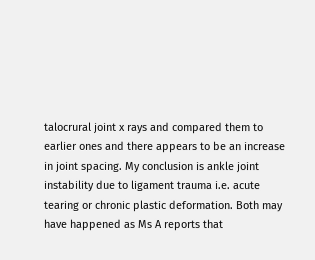talocrural joint x rays and compared them to earlier ones and there appears to be an increase in joint spacing. My conclusion is ankle joint instability due to ligament trauma i.e. acute tearing or chronic plastic deformation. Both may have happened as Ms A reports that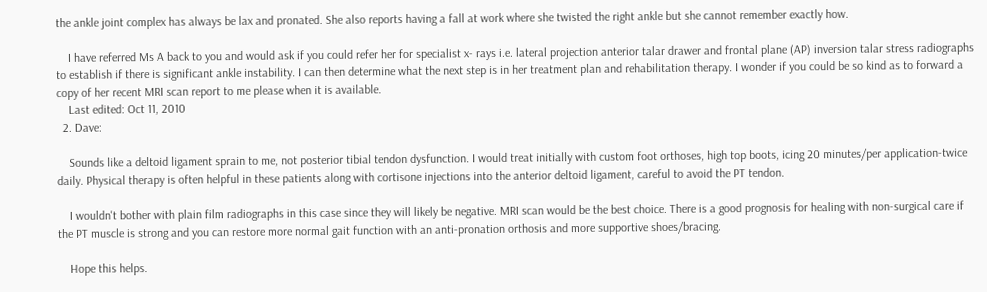the ankle joint complex has always be lax and pronated. She also reports having a fall at work where she twisted the right ankle but she cannot remember exactly how.

    I have referred Ms A back to you and would ask if you could refer her for specialist x- rays i.e. lateral projection anterior talar drawer and frontal plane (AP) inversion talar stress radiographs to establish if there is significant ankle instability. I can then determine what the next step is in her treatment plan and rehabilitation therapy. I wonder if you could be so kind as to forward a copy of her recent MRI scan report to me please when it is available.
    Last edited: Oct 11, 2010
  2. Dave:

    Sounds like a deltoid ligament sprain to me, not posterior tibial tendon dysfunction. I would treat initially with custom foot orthoses, high top boots, icing 20 minutes/per application-twice daily. Physical therapy is often helpful in these patients along with cortisone injections into the anterior deltoid ligament, careful to avoid the PT tendon.

    I wouldn't bother with plain film radiographs in this case since they will likely be negative. MRI scan would be the best choice. There is a good prognosis for healing with non-surgical care if the PT muscle is strong and you can restore more normal gait function with an anti-pronation orthosis and more supportive shoes/bracing.

    Hope this helps.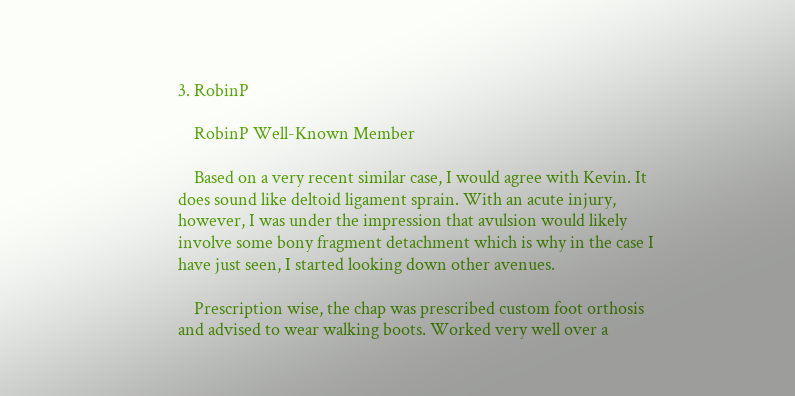3. RobinP

    RobinP Well-Known Member

    Based on a very recent similar case, I would agree with Kevin. It does sound like deltoid ligament sprain. With an acute injury, however, I was under the impression that avulsion would likely involve some bony fragment detachment which is why in the case I have just seen, I started looking down other avenues.

    Prescription wise, the chap was prescribed custom foot orthosis and advised to wear walking boots. Worked very well over a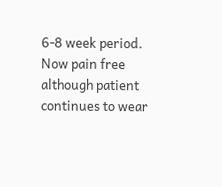6-8 week period. Now pain free although patient continues to wear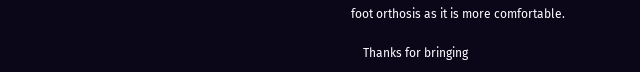foot orthosis as it is more comfortable.

    Thanks for bringing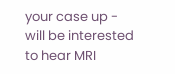your case up - will be interested to hear MRI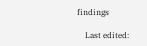findings

    Last edited: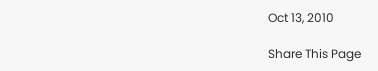Oct 13, 2010

Share This Page